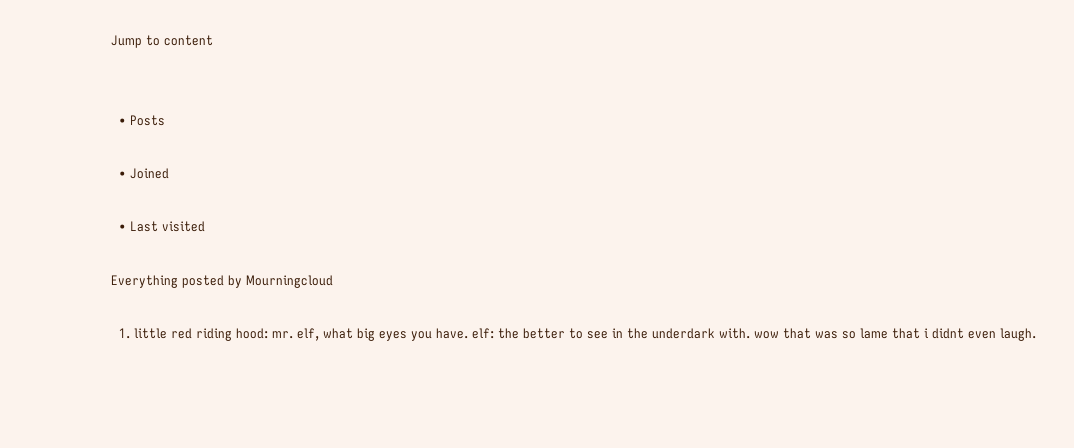Jump to content


  • Posts

  • Joined

  • Last visited

Everything posted by Mourningcloud

  1. little red riding hood: mr. elf, what big eyes you have. elf: the better to see in the underdark with. wow that was so lame that i didnt even laugh.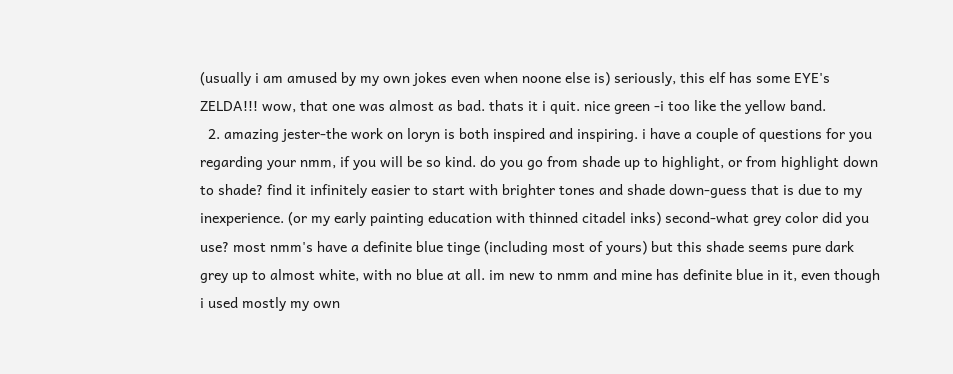(usually i am amused by my own jokes even when noone else is) seriously, this elf has some EYE's ZELDA!!! wow, that one was almost as bad. thats it i quit. nice green -i too like the yellow band.
  2. amazing jester-the work on loryn is both inspired and inspiring. i have a couple of questions for you regarding your nmm, if you will be so kind. do you go from shade up to highlight, or from highlight down to shade? find it infinitely easier to start with brighter tones and shade down-guess that is due to my inexperience. (or my early painting education with thinned citadel inks) second-what grey color did you use? most nmm's have a definite blue tinge (including most of yours) but this shade seems pure dark grey up to almost white, with no blue at all. im new to nmm and mine has definite blue in it, even though i used mostly my own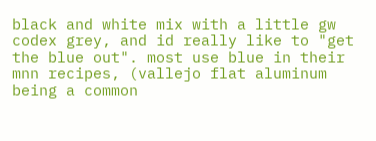black and white mix with a little gw codex grey, and id really like to "get the blue out". most use blue in their mnn recipes, (vallejo flat aluminum being a common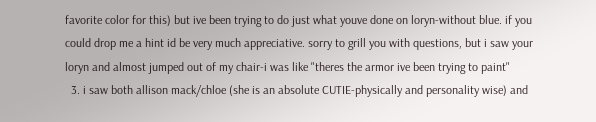favorite color for this) but ive been trying to do just what youve done on loryn-without blue. if you could drop me a hint id be very much appreciative. sorry to grill you with questions, but i saw your loryn and almost jumped out of my chair-i was like "theres the armor ive been trying to paint"
  3. i saw both allison mack/chloe (she is an absolute CUTIE-physically and personality wise) and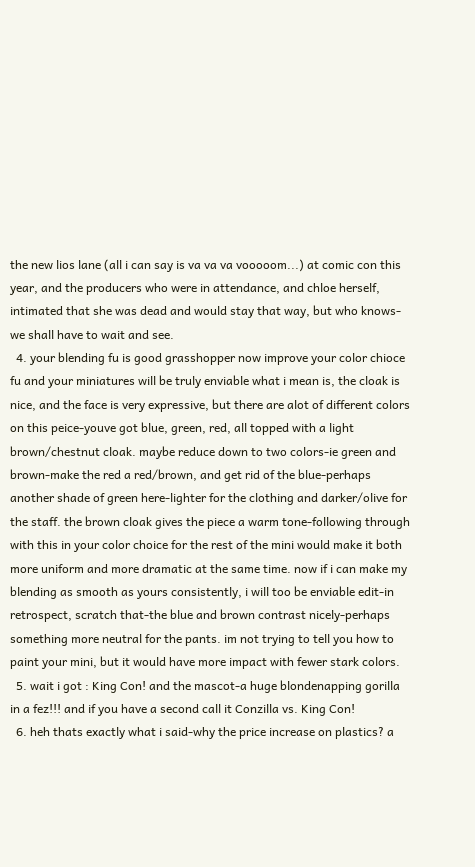the new lios lane (all i can say is va va va vooooom...) at comic con this year, and the producers who were in attendance, and chloe herself, intimated that she was dead and would stay that way, but who knows-we shall have to wait and see.
  4. your blending fu is good grasshopper now improve your color chioce fu and your miniatures will be truly enviable what i mean is, the cloak is nice, and the face is very expressive, but there are alot of different colors on this peice-youve got blue, green, red, all topped with a light brown/chestnut cloak. maybe reduce down to two colors-ie green and brown-make the red a red/brown, and get rid of the blue-perhaps another shade of green here-lighter for the clothing and darker/olive for the staff. the brown cloak gives the piece a warm tone-following through with this in your color choice for the rest of the mini would make it both more uniform and more dramatic at the same time. now if i can make my blending as smooth as yours consistently, i will too be enviable edit-in retrospect, scratch that-the blue and brown contrast nicely-perhaps something more neutral for the pants. im not trying to tell you how to paint your mini, but it would have more impact with fewer stark colors.
  5. wait i got : King Con! and the mascot-a huge blondenapping gorilla in a fez!!! and if you have a second call it Conzilla vs. King Con!
  6. heh thats exactly what i said-why the price increase on plastics? a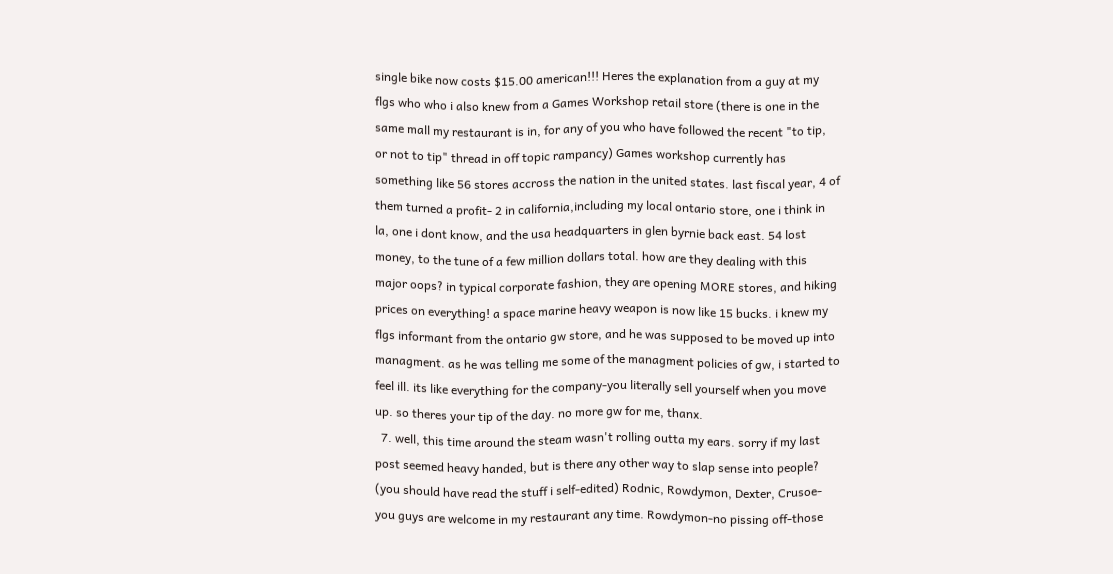single bike now costs $15.00 american!!! Heres the explanation from a guy at my flgs who who i also knew from a Games Workshop retail store (there is one in the same mall my restaurant is in, for any of you who have followed the recent "to tip, or not to tip" thread in off topic rampancy) Games workshop currently has something like 56 stores accross the nation in the united states. last fiscal year, 4 of them turned a profit- 2 in california,including my local ontario store, one i think in la, one i dont know, and the usa headquarters in glen byrnie back east. 54 lost money, to the tune of a few million dollars total. how are they dealing with this major oops? in typical corporate fashion, they are opening MORE stores, and hiking prices on everything! a space marine heavy weapon is now like 15 bucks. i knew my flgs informant from the ontario gw store, and he was supposed to be moved up into managment. as he was telling me some of the managment policies of gw, i started to feel ill. its like everything for the company-you literally sell yourself when you move up. so theres your tip of the day. no more gw for me, thanx.
  7. well, this time around the steam wasn't rolling outta my ears. sorry if my last post seemed heavy handed, but is there any other way to slap sense into people? (you should have read the stuff i self-edited) Rodnic, Rowdymon, Dexter, Crusoe- you guys are welcome in my restaurant any time. Rowdymon-no pissing off-those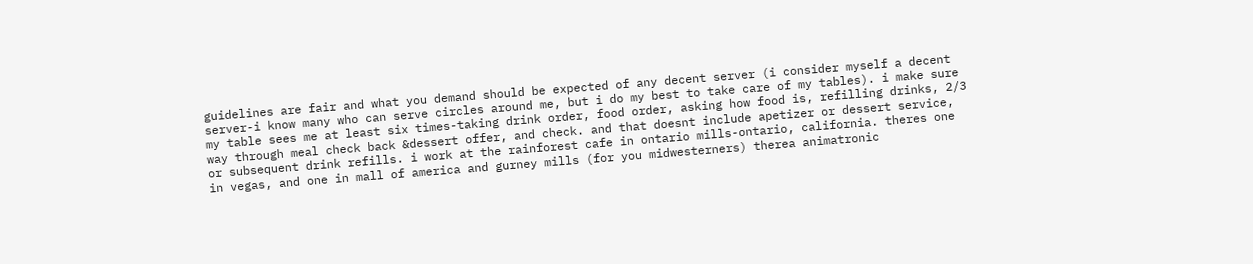guidelines are fair and what you demand should be expected of any decent server (i consider myself a decent server-i know many who can serve circles around me, but i do my best to take care of my tables). i make sure my table sees me at least six times-taking drink order, food order, asking how food is, refilling drinks, 2/3 way through meal check back &dessert offer, and check. and that doesnt include apetizer or dessert service, or subsequent drink refills. i work at the rainforest cafe in ontario mills-ontario, california. theres one in vegas, and one in mall of america and gurney mills (for you midwesterners) therea animatronic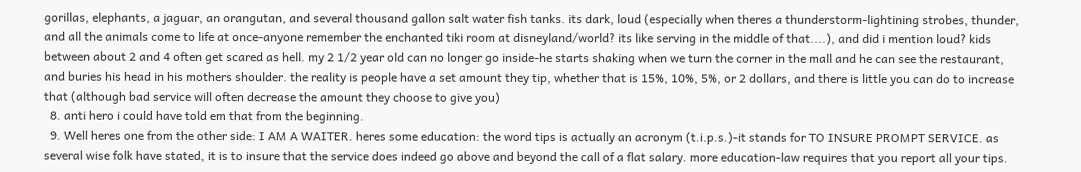gorillas, elephants, a jaguar, an orangutan, and several thousand gallon salt water fish tanks. its dark, loud (especially when theres a thunderstorm-lightining strobes, thunder, and all the animals come to life at once-anyone remember the enchanted tiki room at disneyland/world? its like serving in the middle of that....), and did i mention loud? kids between about 2 and 4 often get scared as hell. my 2 1/2 year old can no longer go inside-he starts shaking when we turn the corner in the mall and he can see the restaurant, and buries his head in his mothers shoulder. the reality is people have a set amount they tip, whether that is 15%, 10%, 5%, or 2 dollars, and there is little you can do to increase that (although bad service will often decrease the amount they choose to give you)
  8. anti hero i could have told em that from the beginning.
  9. Well heres one from the other side: I AM A WAITER. heres some education: the word tips is actually an acronym (t.i.p.s.)-it stands for TO INSURE PROMPT SERVICE. as several wise folk have stated, it is to insure that the service does indeed go above and beyond the call of a flat salary. more education-law requires that you report all your tips.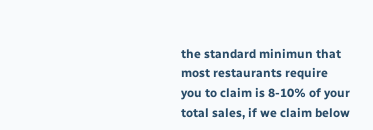the standard minimun that most restaurants require you to claim is 8-10% of your total sales, if we claim below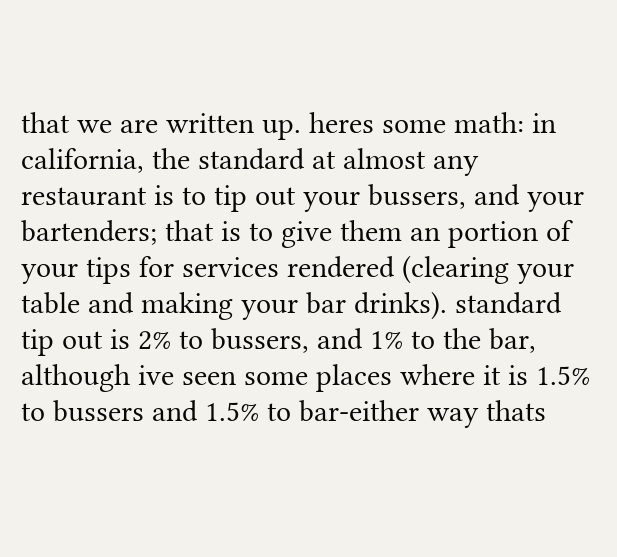that we are written up. heres some math: in california, the standard at almost any restaurant is to tip out your bussers, and your bartenders; that is to give them an portion of your tips for services rendered (clearing your table and making your bar drinks). standard tip out is 2% to bussers, and 1% to the bar, although ive seen some places where it is 1.5% to bussers and 1.5% to bar-either way thats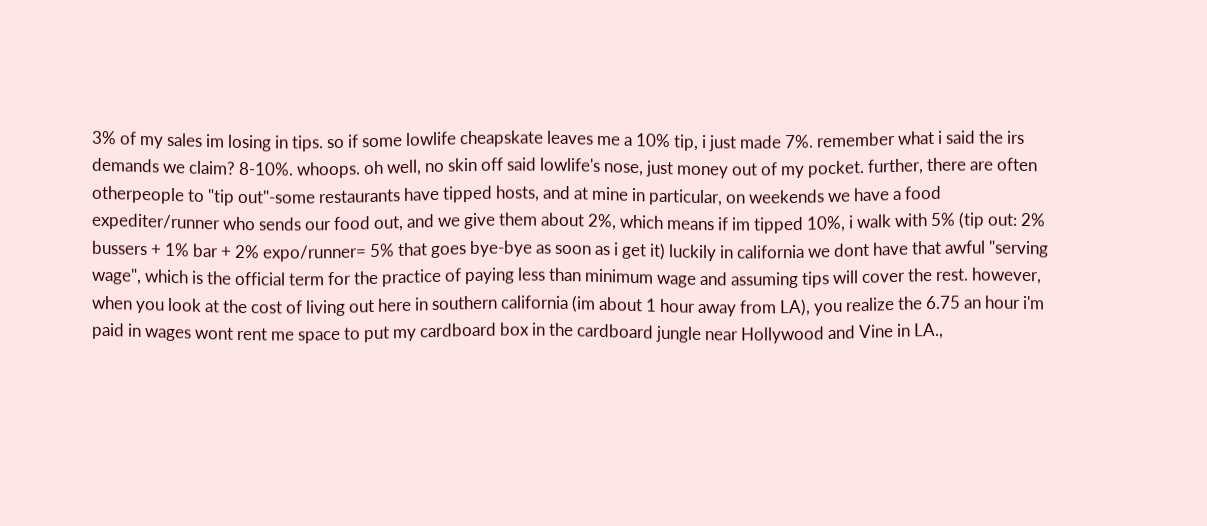3% of my sales im losing in tips. so if some lowlife cheapskate leaves me a 10% tip, i just made 7%. remember what i said the irs demands we claim? 8-10%. whoops. oh well, no skin off said lowlife's nose, just money out of my pocket. further, there are often otherpeople to "tip out"-some restaurants have tipped hosts, and at mine in particular, on weekends we have a food expediter/runner who sends our food out, and we give them about 2%, which means if im tipped 10%, i walk with 5% (tip out: 2% bussers + 1% bar + 2% expo/runner= 5% that goes bye-bye as soon as i get it) luckily in california we dont have that awful "serving wage", which is the official term for the practice of paying less than minimum wage and assuming tips will cover the rest. however, when you look at the cost of living out here in southern california (im about 1 hour away from LA), you realize the 6.75 an hour i'm paid in wages wont rent me space to put my cardboard box in the cardboard jungle near Hollywood and Vine in LA.,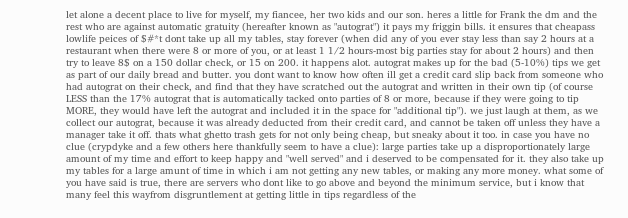let alone a decent place to live for myself, my fiancee, her two kids and our son. heres a little for Frank the dm and the rest who are against automatic gratuity (hereafter known as "autograt") it pays my friggin bills. it ensures that cheapass lowlife peices of $#*t dont take up all my tables, stay forever (when did any of you ever stay less than say 2 hours at a restaurant when there were 8 or more of you, or at least 1 1/2 hours-most big parties stay for about 2 hours) and then try to leave 8$ on a 150 dollar check, or 15 on 200. it happens alot. autograt makes up for the bad (5-10%) tips we get as part of our daily bread and butter. you dont want to know how often ill get a credit card slip back from someone who had autograt on their check, and find that they have scratched out the autograt and written in their own tip (of course LESS than the 17% autograt that is automatically tacked onto parties of 8 or more, because if they were going to tip MORE, they would have left the autograt and included it in the space for "additional tip"). we just laugh at them, as we collect our autograt, because it was already deducted from their credit card, and cannot be taken off unless they have a manager take it off. thats what ghetto trash gets for not only being cheap, but sneaky about it too. in case you have no clue (crypdyke and a few others here thankfully seem to have a clue): large parties take up a disproportionately large amount of my time and effort to keep happy and "well served" and i deserved to be compensated for it. they also take up my tables for a large amunt of time in which i am not getting any new tables, or making any more money. what some of you have said is true, there are servers who dont like to go above and beyond the minimum service, but i know that many feel this wayfrom disgruntlement at getting little in tips regardless of the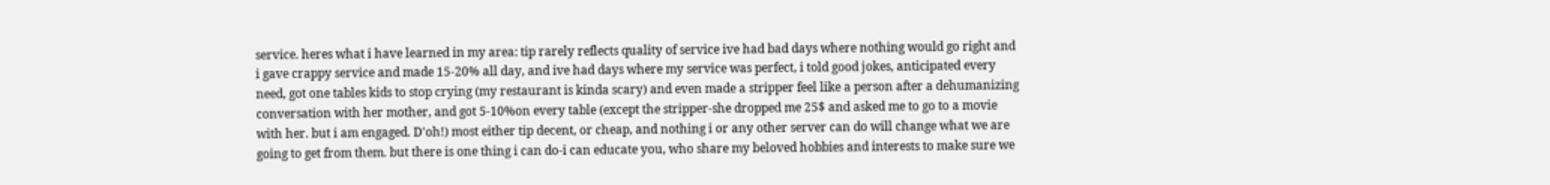service. heres what i have learned in my area: tip rarely reflects quality of service ive had bad days where nothing would go right and i gave crappy service and made 15-20% all day, and ive had days where my service was perfect, i told good jokes, anticipated every need, got one tables kids to stop crying (my restaurant is kinda scary) and even made a stripper feel like a person after a dehumanizing conversation with her mother, and got 5-10%on every table (except the stripper-she dropped me 25$ and asked me to go to a movie with her. but i am engaged. D'oh!) most either tip decent, or cheap, and nothing i or any other server can do will change what we are going to get from them. but there is one thing i can do-i can educate you, who share my beloved hobbies and interests to make sure we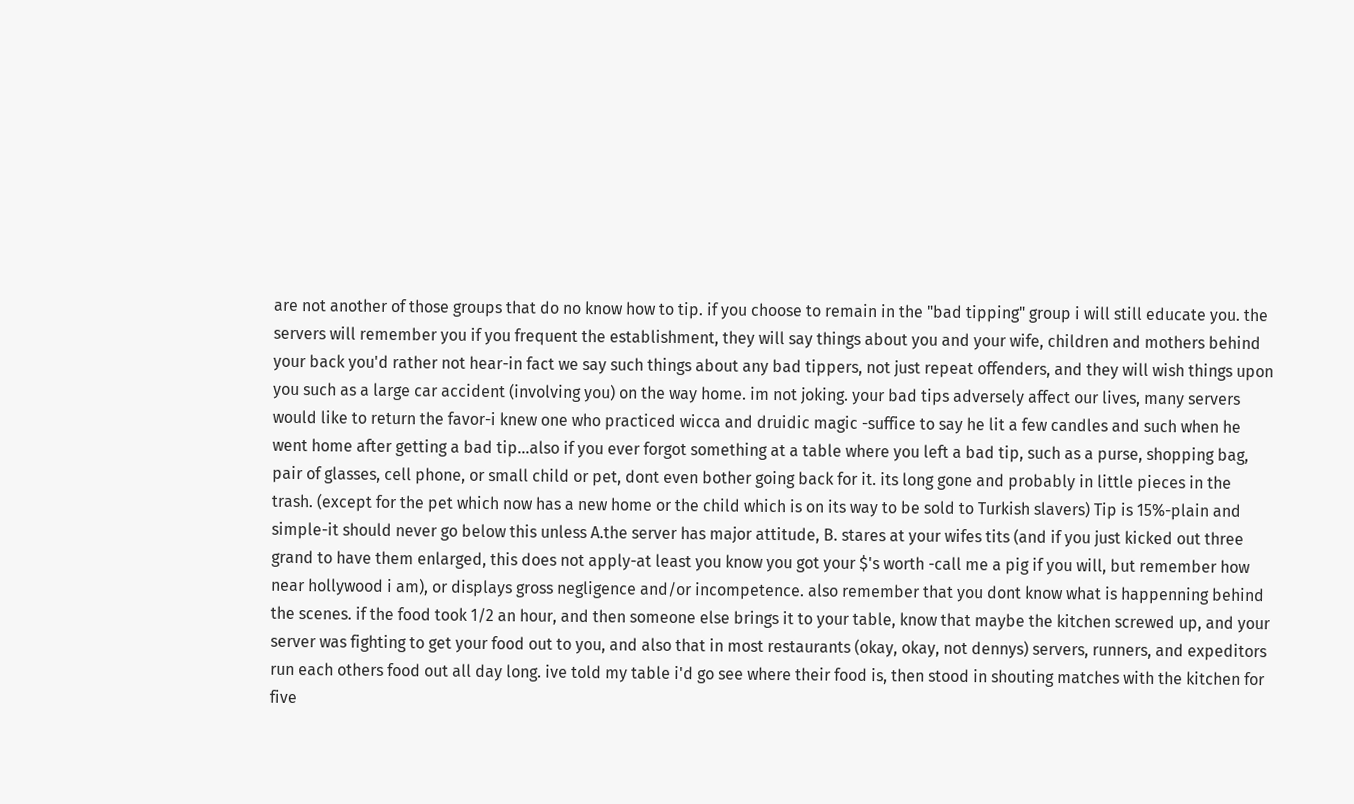are not another of those groups that do no know how to tip. if you choose to remain in the "bad tipping" group i will still educate you. the servers will remember you if you frequent the establishment, they will say things about you and your wife, children and mothers behind your back you'd rather not hear-in fact we say such things about any bad tippers, not just repeat offenders, and they will wish things upon you such as a large car accident (involving you) on the way home. im not joking. your bad tips adversely affect our lives, many servers would like to return the favor-i knew one who practiced wicca and druidic magic -suffice to say he lit a few candles and such when he went home after getting a bad tip...also if you ever forgot something at a table where you left a bad tip, such as a purse, shopping bag, pair of glasses, cell phone, or small child or pet, dont even bother going back for it. its long gone and probably in little pieces in the trash. (except for the pet which now has a new home or the child which is on its way to be sold to Turkish slavers) Tip is 15%-plain and simple-it should never go below this unless A.the server has major attitude, B. stares at your wifes tits (and if you just kicked out three grand to have them enlarged, this does not apply-at least you know you got your $'s worth -call me a pig if you will, but remember how near hollywood i am), or displays gross negligence and/or incompetence. also remember that you dont know what is happenning behind the scenes. if the food took 1/2 an hour, and then someone else brings it to your table, know that maybe the kitchen screwed up, and your server was fighting to get your food out to you, and also that in most restaurants (okay, okay, not dennys) servers, runners, and expeditors run each others food out all day long. ive told my table i'd go see where their food is, then stood in shouting matches with the kitchen for five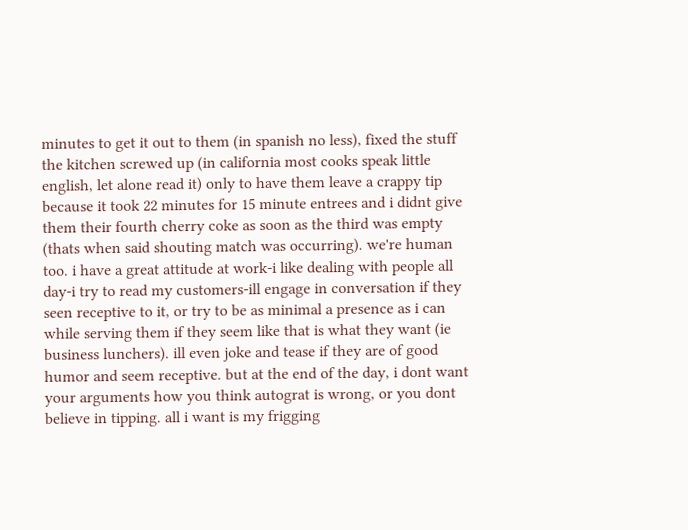minutes to get it out to them (in spanish no less), fixed the stuff the kitchen screwed up (in california most cooks speak little english, let alone read it) only to have them leave a crappy tip because it took 22 minutes for 15 minute entrees and i didnt give them their fourth cherry coke as soon as the third was empty (thats when said shouting match was occurring). we're human too. i have a great attitude at work-i like dealing with people all day-i try to read my customers-ill engage in conversation if they seen receptive to it, or try to be as minimal a presence as i can while serving them if they seem like that is what they want (ie business lunchers). ill even joke and tease if they are of good humor and seem receptive. but at the end of the day, i dont want your arguments how you think autograt is wrong, or you dont believe in tipping. all i want is my frigging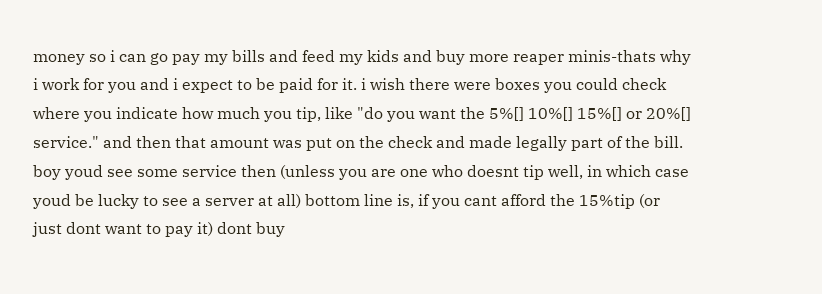money so i can go pay my bills and feed my kids and buy more reaper minis-thats why i work for you and i expect to be paid for it. i wish there were boxes you could check where you indicate how much you tip, like "do you want the 5%[] 10%[] 15%[] or 20%[] service." and then that amount was put on the check and made legally part of the bill. boy youd see some service then (unless you are one who doesnt tip well, in which case youd be lucky to see a server at all) bottom line is, if you cant afford the 15%tip (or just dont want to pay it) dont buy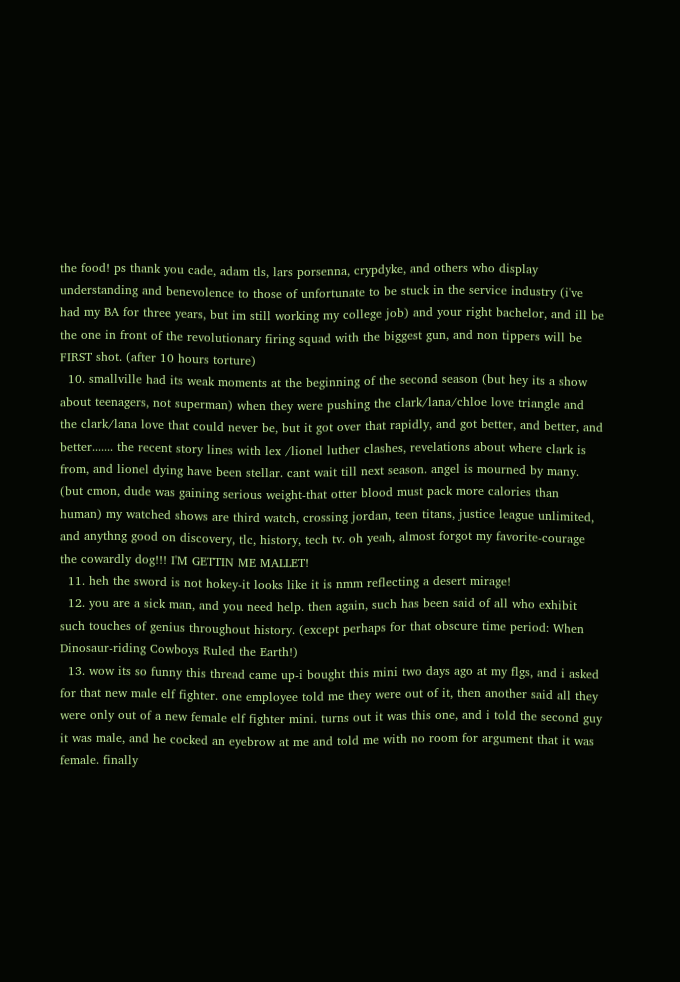the food! ps thank you cade, adam tls, lars porsenna, crypdyke, and others who display understanding and benevolence to those of unfortunate to be stuck in the service industry (i've had my BA for three years, but im still working my college job) and your right bachelor, and ill be the one in front of the revolutionary firing squad with the biggest gun, and non tippers will be FIRST shot. (after 10 hours torture)
  10. smallville had its weak moments at the beginning of the second season (but hey its a show about teenagers, not superman) when they were pushing the clark/lana/chloe love triangle and the clark/lana love that could never be, but it got over that rapidly, and got better, and better, and better....... the recent story lines with lex /lionel luther clashes, revelations about where clark is from, and lionel dying have been stellar. cant wait till next season. angel is mourned by many. (but cmon, dude was gaining serious weight-that otter blood must pack more calories than human) my watched shows are third watch, crossing jordan, teen titans, justice league unlimited, and anythng good on discovery, tlc, history, tech tv. oh yeah, almost forgot my favorite-courage the cowardly dog!!! I'M GETTIN ME MALLET!
  11. heh the sword is not hokey-it looks like it is nmm reflecting a desert mirage!
  12. you are a sick man, and you need help. then again, such has been said of all who exhibit such touches of genius throughout history. (except perhaps for that obscure time period: When Dinosaur-riding Cowboys Ruled the Earth!)
  13. wow its so funny this thread came up-i bought this mini two days ago at my flgs, and i asked for that new male elf fighter. one employee told me they were out of it, then another said all they were only out of a new female elf fighter mini. turns out it was this one, and i told the second guy it was male, and he cocked an eyebrow at me and told me with no room for argument that it was female. finally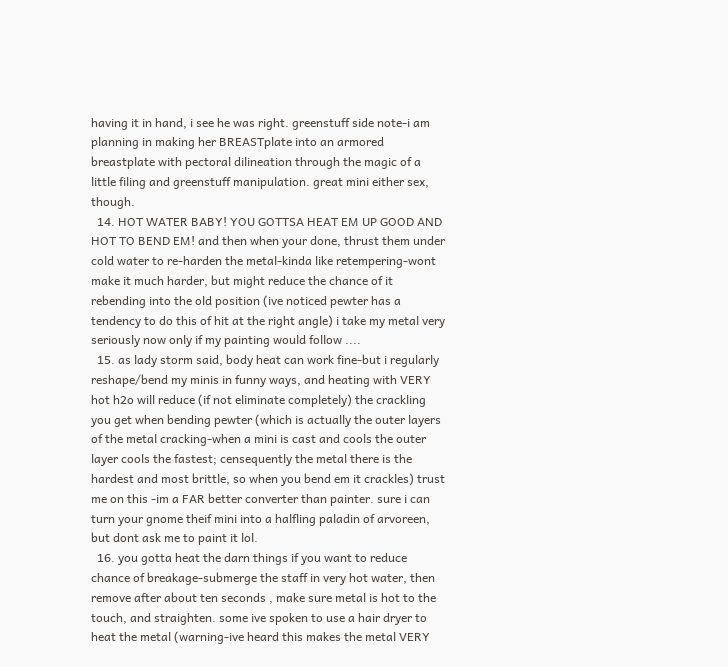having it in hand, i see he was right. greenstuff side note-i am planning in making her BREASTplate into an armored breastplate with pectoral dilineation through the magic of a little filing and greenstuff manipulation. great mini either sex, though.
  14. HOT WATER BABY! YOU GOTTSA HEAT EM UP GOOD AND HOT TO BEND EM! and then when your done, thrust them under cold water to re-harden the metal-kinda like retempering-wont make it much harder, but might reduce the chance of it rebending into the old position (ive noticed pewter has a tendency to do this of hit at the right angle) i take my metal very seriously now only if my painting would follow ....
  15. as lady storm said, body heat can work fine-but i regularly reshape/bend my minis in funny ways, and heating with VERY hot h2o will reduce (if not eliminate completely) the crackling you get when bending pewter (which is actually the outer layers of the metal cracking-when a mini is cast and cools the outer layer cools the fastest; censequently the metal there is the hardest and most brittle, so when you bend em it crackles) trust me on this -im a FAR better converter than painter. sure i can turn your gnome theif mini into a halfling paladin of arvoreen, but dont ask me to paint it lol.
  16. you gotta heat the darn things if you want to reduce chance of breakage-submerge the staff in very hot water, then remove after about ten seconds , make sure metal is hot to the touch, and straighten. some ive spoken to use a hair dryer to heat the metal (warning-ive heard this makes the metal VERY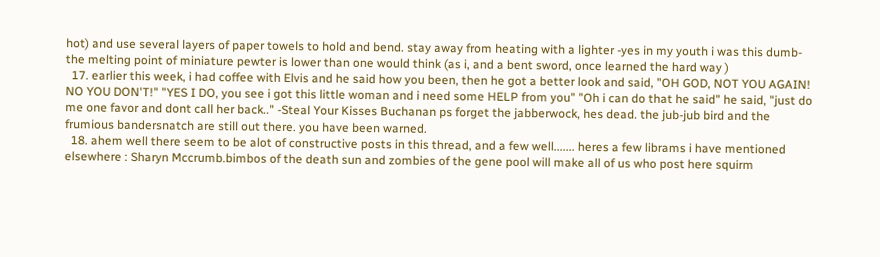hot) and use several layers of paper towels to hold and bend. stay away from heating with a lighter -yes in my youth i was this dumb- the melting point of miniature pewter is lower than one would think (as i, and a bent sword, once learned the hard way )
  17. earlier this week, i had coffee with Elvis and he said how you been, then he got a better look and said, "OH GOD, NOT YOU AGAIN! NO YOU DON'T!" "YES I DO, you see i got this little woman and i need some HELP from you" "Oh i can do that he said" he said, "just do me one favor and dont call her back.." -Steal Your Kisses Buchanan ps forget the jabberwock, hes dead. the jub-jub bird and the frumious bandersnatch are still out there. you have been warned.
  18. ahem well there seem to be alot of constructive posts in this thread, and a few well....... heres a few librams i have mentioned elsewhere : Sharyn Mccrumb.bimbos of the death sun and zombies of the gene pool will make all of us who post here squirm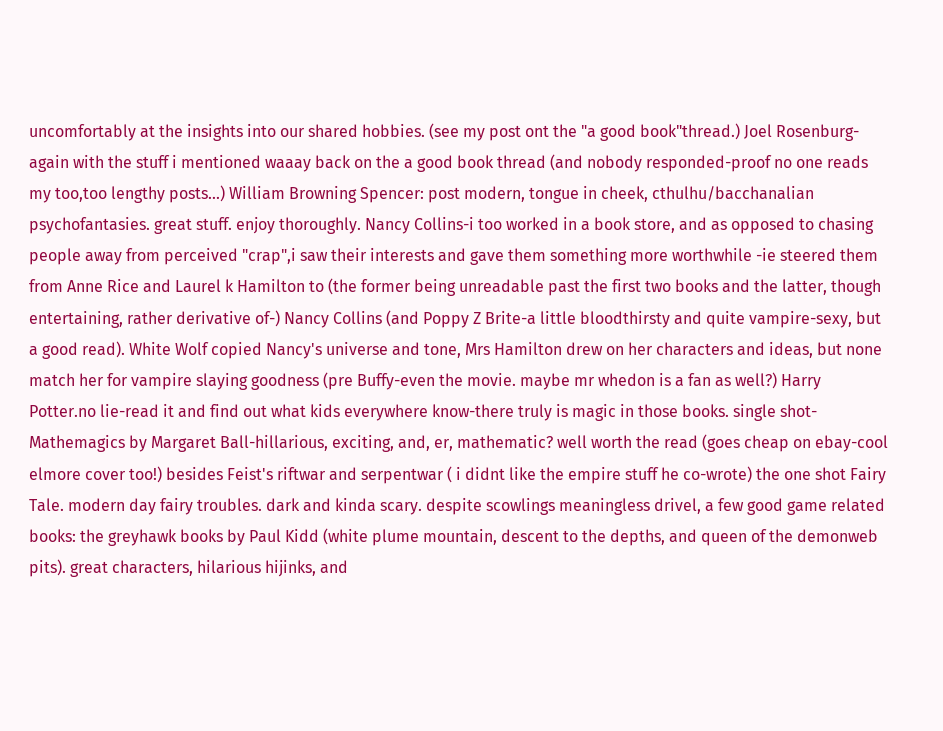uncomfortably at the insights into our shared hobbies. (see my post ont the "a good book"thread.) Joel Rosenburg-again with the stuff i mentioned waaay back on the a good book thread (and nobody responded-proof no one reads my too,too lengthy posts...) William Browning Spencer: post modern, tongue in cheek, cthulhu/bacchanalian psychofantasies. great stuff. enjoy thoroughly. Nancy Collins-i too worked in a book store, and as opposed to chasing people away from perceived "crap",i saw their interests and gave them something more worthwhile -ie steered them from Anne Rice and Laurel k Hamilton to (the former being unreadable past the first two books and the latter, though entertaining, rather derivative of-) Nancy Collins (and Poppy Z Brite-a little bloodthirsty and quite vampire-sexy, but a good read). White Wolf copied Nancy's universe and tone, Mrs Hamilton drew on her characters and ideas, but none match her for vampire slaying goodness (pre Buffy-even the movie. maybe mr whedon is a fan as well?) Harry Potter.no lie-read it and find out what kids everywhere know-there truly is magic in those books. single shot-Mathemagics by Margaret Ball-hillarious, exciting, and, er, mathematic? well worth the read (goes cheap on ebay-cool elmore cover too!) besides Feist's riftwar and serpentwar ( i didnt like the empire stuff he co-wrote) the one shot Fairy Tale. modern day fairy troubles. dark and kinda scary. despite scowlings meaningless drivel, a few good game related books: the greyhawk books by Paul Kidd (white plume mountain, descent to the depths, and queen of the demonweb pits). great characters, hilarious hijinks, and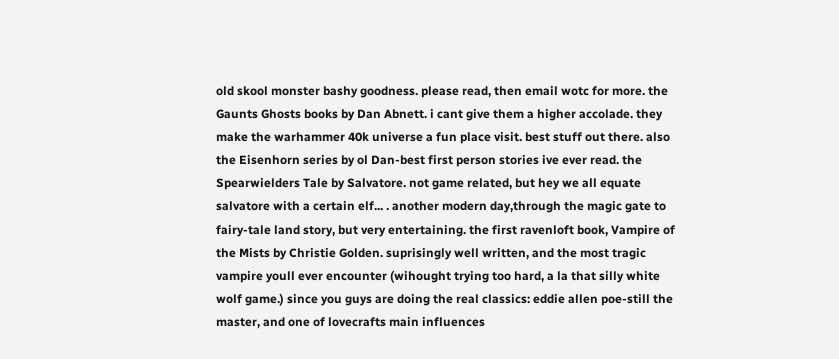old skool monster bashy goodness. please read, then email wotc for more. the Gaunts Ghosts books by Dan Abnett. i cant give them a higher accolade. they make the warhammer 40k universe a fun place visit. best stuff out there. also the Eisenhorn series by ol Dan-best first person stories ive ever read. the Spearwielders Tale by Salvatore. not game related, but hey we all equate salvatore with a certain elf... . another modern day,through the magic gate to fairy-tale land story, but very entertaining. the first ravenloft book, Vampire of the Mists by Christie Golden. suprisingly well written, and the most tragic vampire youll ever encounter (wihought trying too hard, a la that silly white wolf game.) since you guys are doing the real classics: eddie allen poe-still the master, and one of lovecrafts main influences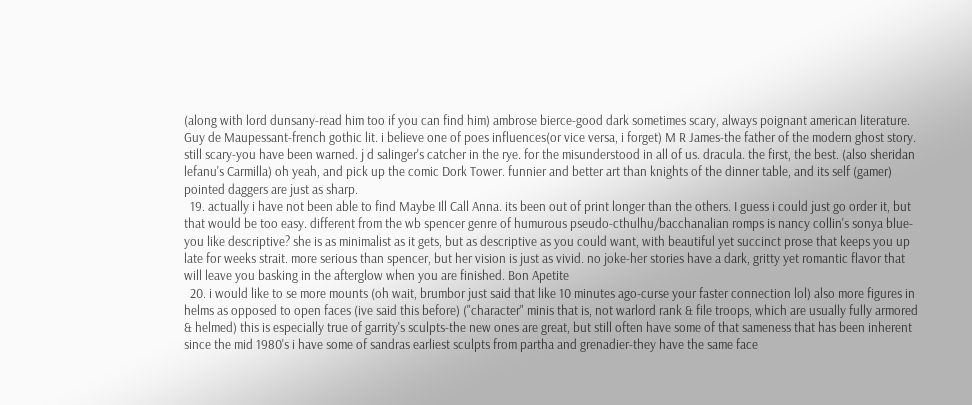(along with lord dunsany-read him too if you can find him) ambrose bierce-good dark sometimes scary, always poignant american literature. Guy de Maupessant-french gothic lit. i believe one of poes influences(or vice versa, i forget) M R James-the father of the modern ghost story. still scary-you have been warned. j d salinger's catcher in the rye. for the misunderstood in all of us. dracula. the first, the best. (also sheridan lefanu's Carmilla) oh yeah, and pick up the comic Dork Tower. funnier and better art than knights of the dinner table, and its self (gamer) pointed daggers are just as sharp.
  19. actually i have not been able to find Maybe Ill Call Anna. its been out of print longer than the others. I guess i could just go order it, but that would be too easy. different from the wb spencer genre of humurous pseudo-cthulhu/bacchanalian romps is nancy collin's sonya blue-you like descriptive? she is as minimalist as it gets, but as descriptive as you could want, with beautiful yet succinct prose that keeps you up late for weeks strait. more serious than spencer, but her vision is just as vivid. no joke-her stories have a dark, gritty yet romantic flavor that will leave you basking in the afterglow when you are finished. Bon Apetite
  20. i would like to se more mounts (oh wait, brumbor just said that like 10 minutes ago-curse your faster connection lol) also more figures in helms as opposed to open faces (ive said this before) ("character" minis that is, not warlord rank & file troops, which are usually fully armored & helmed) this is especially true of garrity's sculpts-the new ones are great, but still often have some of that sameness that has been inherent since the mid 1980's i have some of sandras earliest sculpts from partha and grenadier-they have the same face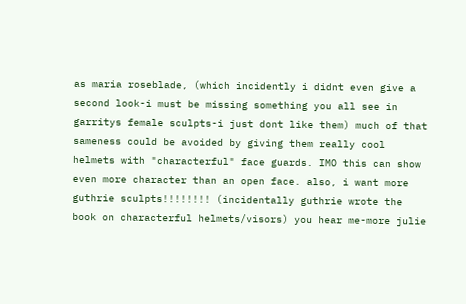as maria roseblade, (which incidently i didnt even give a second look-i must be missing something you all see in garritys female sculpts-i just dont like them) much of that sameness could be avoided by giving them really cool helmets with "characterful" face guards. IMO this can show even more character than an open face. also, i want more guthrie sculpts!!!!!!!! (incidentally guthrie wrote the book on characterful helmets/visors) you hear me-more julie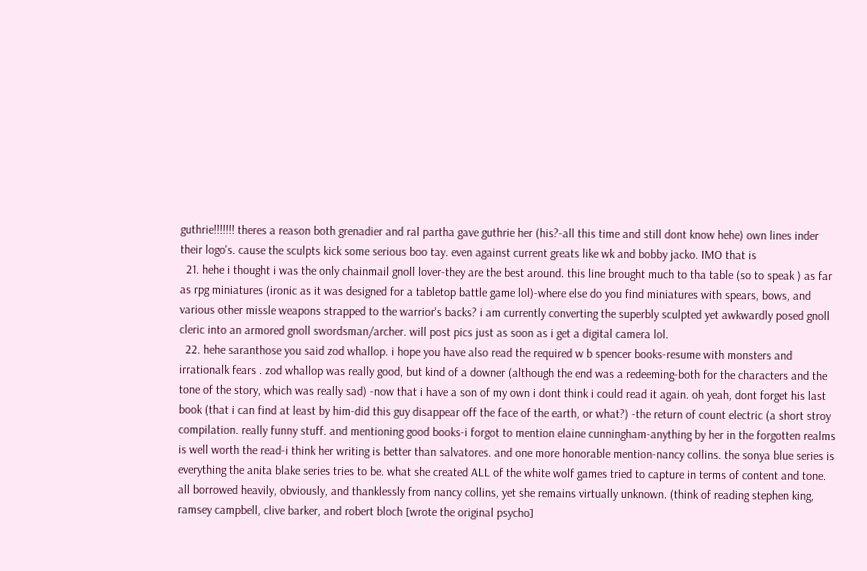guthrie!!!!!!! theres a reason both grenadier and ral partha gave guthrie her (his?-all this time and still dont know hehe) own lines inder their logo's. cause the sculpts kick some serious boo tay. even against current greats like wk and bobby jacko. IMO that is
  21. hehe i thought i was the only chainmail gnoll lover-they are the best around. this line brought much to tha table (so to speak ) as far as rpg miniatures (ironic as it was designed for a tabletop battle game lol)-where else do you find miniatures with spears, bows, and various other missle weapons strapped to the warrior's backs? i am currently converting the superbly sculpted yet awkwardly posed gnoll cleric into an armored gnoll swordsman/archer. will post pics just as soon as i get a digital camera lol.
  22. hehe saranthose you said zod whallop. i hope you have also read the required w b spencer books-resume with monsters and irrationalk fears . zod whallop was really good, but kind of a downer (although the end was a redeeming-both for the characters and the tone of the story, which was really sad) -now that i have a son of my own i dont think i could read it again. oh yeah, dont forget his last book (that i can find at least by him-did this guy disappear off the face of the earth, or what?) -the return of count electric (a short stroy compilation. really funny stuff. and mentioning good books-i forgot to mention elaine cunningham-anything by her in the forgotten realms is well worth the read-i think her writing is better than salvatores. and one more honorable mention-nancy collins. the sonya blue series is everything the anita blake series tries to be. what she created ALL of the white wolf games tried to capture in terms of content and tone. all borrowed heavily, obviously, and thanklessly from nancy collins, yet she remains virtually unknown. (think of reading stephen king, ramsey campbell, clive barker, and robert bloch [wrote the original psycho]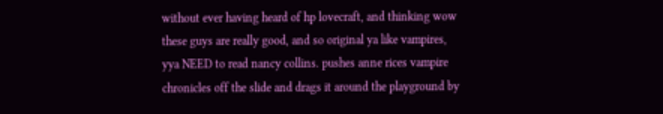without ever having heard of hp lovecraft, and thinking wow these guys are really good, and so original ya like vampires, yya NEED to read nancy collins. pushes anne rices vampire chronicles off the slide and drags it around the playground by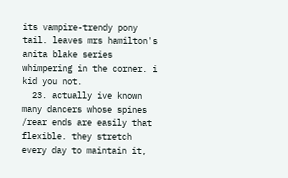its vampire-trendy pony tail. leaves mrs hamilton's anita blake series whimpering in the corner. i kid you not.
  23. actually ive known many dancers whose spines /rear ends are easily that flexible. they stretch every day to maintain it,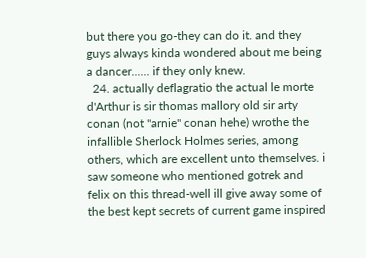but there you go-they can do it. and they guys always kinda wondered about me being a dancer...... if they only knew.
  24. actually deflagratio the actual le morte d'Arthur is sir thomas mallory old sir arty conan (not "arnie" conan hehe) wrothe the infallible Sherlock Holmes series, among others, which are excellent unto themselves. i saw someone who mentioned gotrek and felix on this thread-well ill give away some of the best kept secrets of current game inspired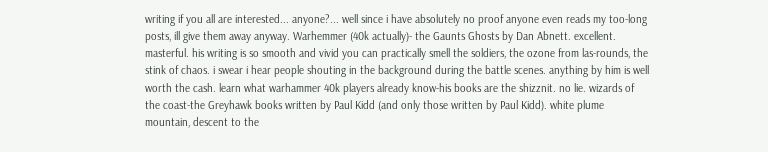writing if you all are interested... anyone?... well since i have absolutely no proof anyone even reads my too-long posts, ill give them away anyway. Warhemmer (40k actually)- the Gaunts Ghosts by Dan Abnett. excellent. masterful. his writing is so smooth and vivid you can practically smell the soldiers, the ozone from las-rounds, the stink of chaos. i swear i hear people shouting in the background during the battle scenes. anything by him is well worth the cash. learn what warhammer 40k players already know-his books are the shizznit. no lie. wizards of the coast-the Greyhawk books written by Paul Kidd (and only those written by Paul Kidd). white plume mountain, descent to the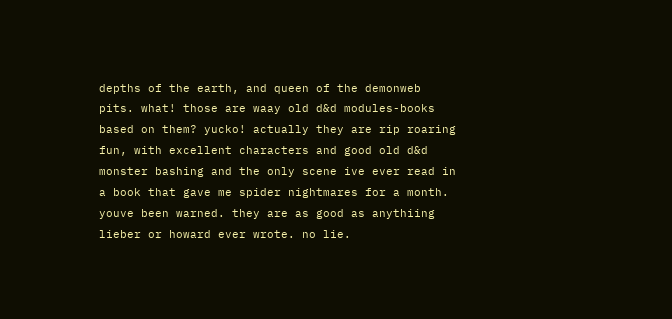depths of the earth, and queen of the demonweb pits. what! those are waay old d&d modules-books based on them? yucko! actually they are rip roaring fun, with excellent characters and good old d&d monster bashing and the only scene ive ever read in a book that gave me spider nightmares for a month. youve been warned. they are as good as anythiing lieber or howard ever wrote. no lie.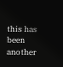this has been another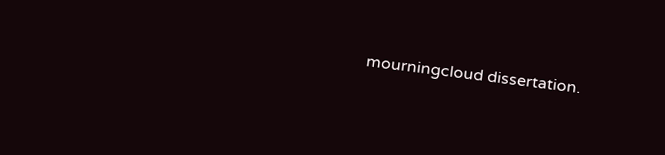mourningcloud dissertation.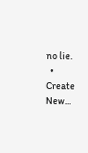no lie.
  • Create New...